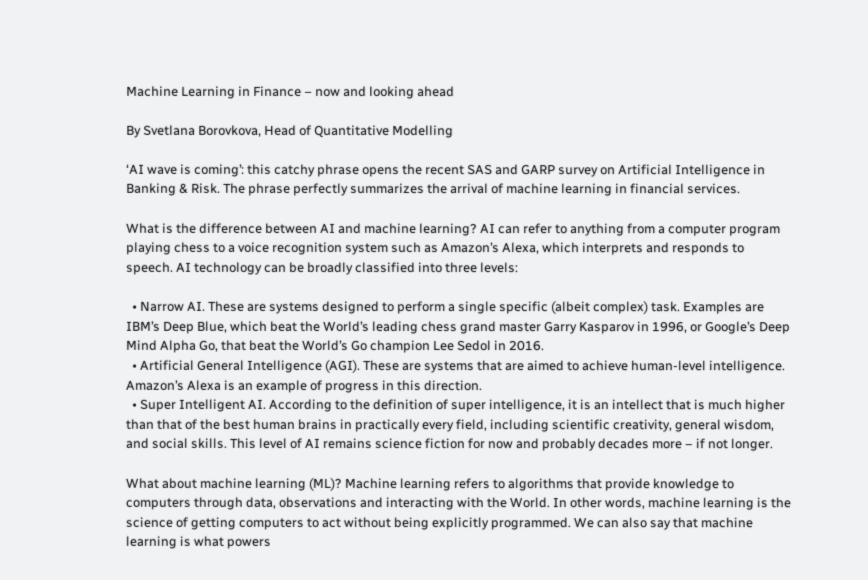Machine Learning in Finance – now and looking ahead

By Svetlana Borovkova, Head of Quantitative Modelling

‘AI wave is coming’: this catchy phrase opens the recent SAS and GARP survey on Artificial Intelligence in Banking & Risk. The phrase perfectly summarizes the arrival of machine learning in financial services.

What is the difference between AI and machine learning? AI can refer to anything from a computer program playing chess to a voice recognition system such as Amazon’s Alexa, which interprets and responds to speech. AI technology can be broadly classified into three levels:

  • Narrow AI. These are systems designed to perform a single specific (albeit complex) task. Examples are IBM’s Deep Blue, which beat the World’s leading chess grand master Garry Kasparov in 1996, or Google’s Deep Mind Alpha Go, that beat the World’s Go champion Lee Sedol in 2016.
  • Artificial General Intelligence (AGI). These are systems that are aimed to achieve human-level intelligence. Amazon’s Alexa is an example of progress in this direction.
  • Super Intelligent AI. According to the definition of super intelligence, it is an intellect that is much higher than that of the best human brains in practically every field, including scientific creativity, general wisdom, and social skills. This level of AI remains science fiction for now and probably decades more – if not longer.

What about machine learning (ML)? Machine learning refers to algorithms that provide knowledge to computers through data, observations and interacting with the World. In other words, machine learning is the science of getting computers to act without being explicitly programmed. We can also say that machine learning is what powers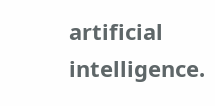artificial intelligence.